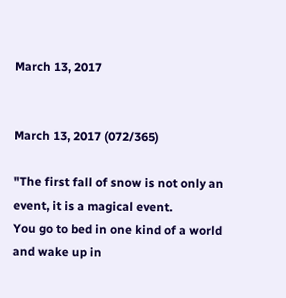March 13, 2017


March 13, 2017 (072/365)

"The first fall of snow is not only an event, it is a magical event.
You go to bed in one kind of a world and wake up in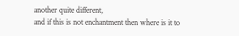another quite different,
and if this is not enchantment then where is it to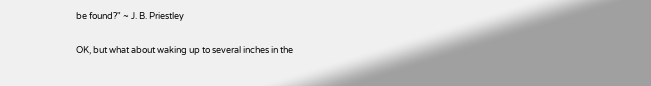be found?" ~ J. B. Priestley

OK, but what about waking up to several inches in the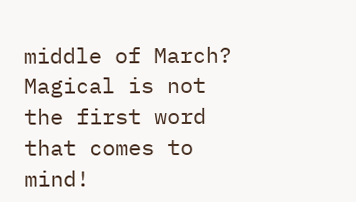middle of March?
Magical is not the first word that comes to mind!